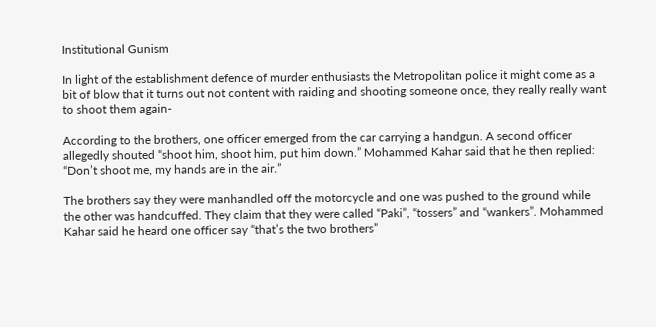Institutional Gunism

In light of the establishment defence of murder enthusiasts the Metropolitan police it might come as a bit of blow that it turns out not content with raiding and shooting someone once, they really really want to shoot them again-

According to the brothers, one officer emerged from the car carrying a handgun. A second officer allegedly shouted “shoot him, shoot him, put him down.” Mohammed Kahar said that he then replied: “Don’t shoot me, my hands are in the air.”

The brothers say they were manhandled off the motorcycle and one was pushed to the ground while the other was handcuffed. They claim that they were called “Paki”, “tossers” and “wankers”. Mohammed Kahar said he heard one officer say “that’s the two brothers”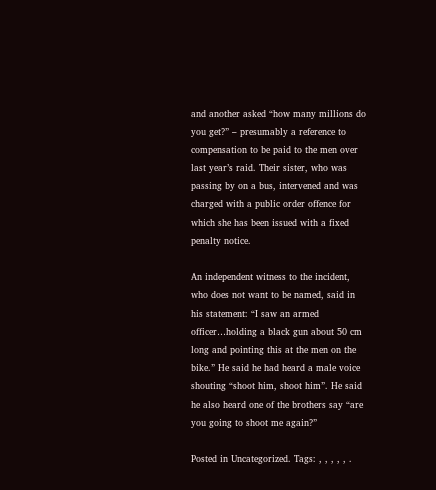and another asked “how many millions do you get?” – presumably a reference to compensation to be paid to the men over last year’s raid. Their sister, who was passing by on a bus, intervened and was charged with a public order offence for which she has been issued with a fixed penalty notice.

An independent witness to the incident, who does not want to be named, said in his statement: “I saw an armed officer…holding a black gun about 50 cm long and pointing this at the men on the bike.” He said he had heard a male voice shouting “shoot him, shoot him”. He said he also heard one of the brothers say “are you going to shoot me again?”

Posted in Uncategorized. Tags: , , , , , .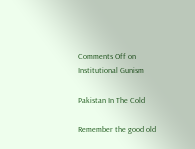Comments Off on Institutional Gunism

Pakistan In The Cold

Remember the good old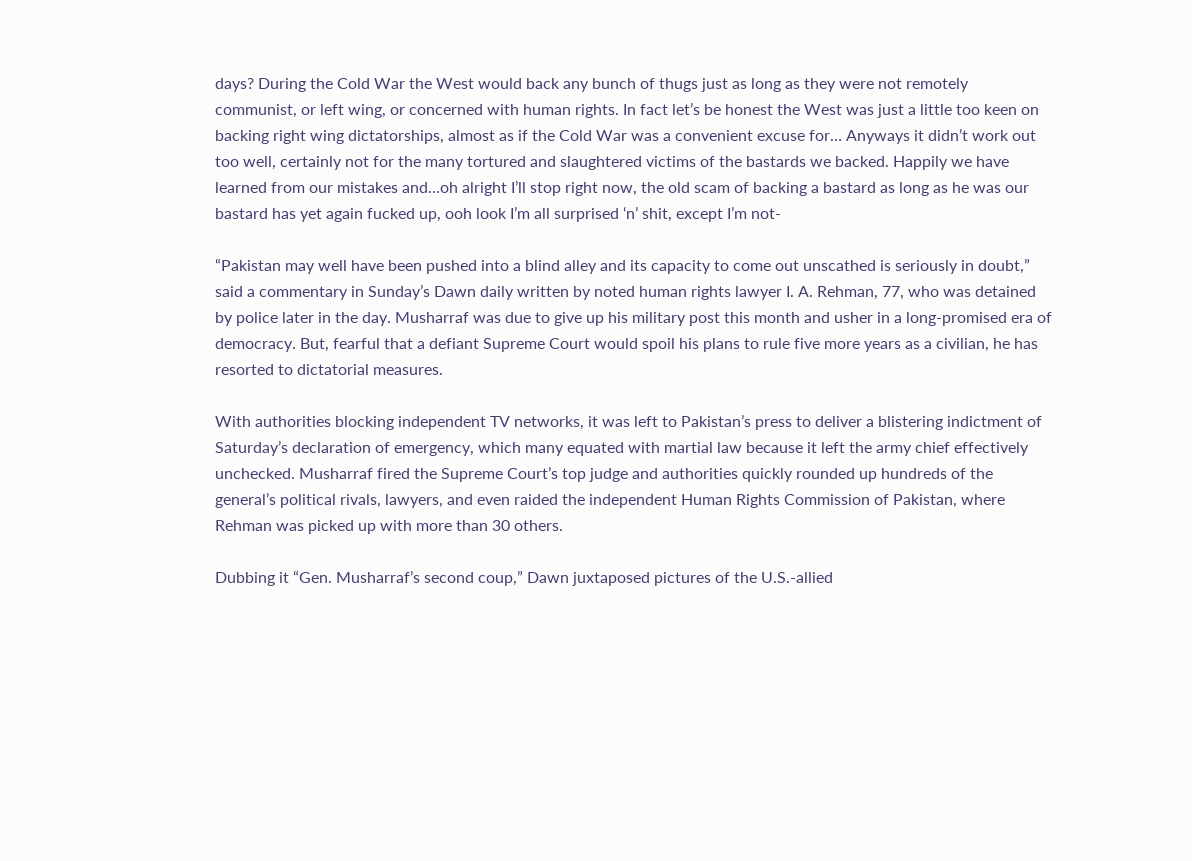days? During the Cold War the West would back any bunch of thugs just as long as they were not remotely communist, or left wing, or concerned with human rights. In fact let’s be honest the West was just a little too keen on backing right wing dictatorships, almost as if the Cold War was a convenient excuse for… Anyways it didn’t work out too well, certainly not for the many tortured and slaughtered victims of the bastards we backed. Happily we have learned from our mistakes and…oh alright I’ll stop right now, the old scam of backing a bastard as long as he was our bastard has yet again fucked up, ooh look I’m all surprised ‘n’ shit, except I’m not-

“Pakistan may well have been pushed into a blind alley and its capacity to come out unscathed is seriously in doubt,” said a commentary in Sunday’s Dawn daily written by noted human rights lawyer I. A. Rehman, 77, who was detained by police later in the day. Musharraf was due to give up his military post this month and usher in a long-promised era of democracy. But, fearful that a defiant Supreme Court would spoil his plans to rule five more years as a civilian, he has resorted to dictatorial measures.

With authorities blocking independent TV networks, it was left to Pakistan’s press to deliver a blistering indictment of Saturday’s declaration of emergency, which many equated with martial law because it left the army chief effectively unchecked. Musharraf fired the Supreme Court’s top judge and authorities quickly rounded up hundreds of the general’s political rivals, lawyers, and even raided the independent Human Rights Commission of Pakistan, where Rehman was picked up with more than 30 others.

Dubbing it “Gen. Musharraf’s second coup,” Dawn juxtaposed pictures of the U.S.-allied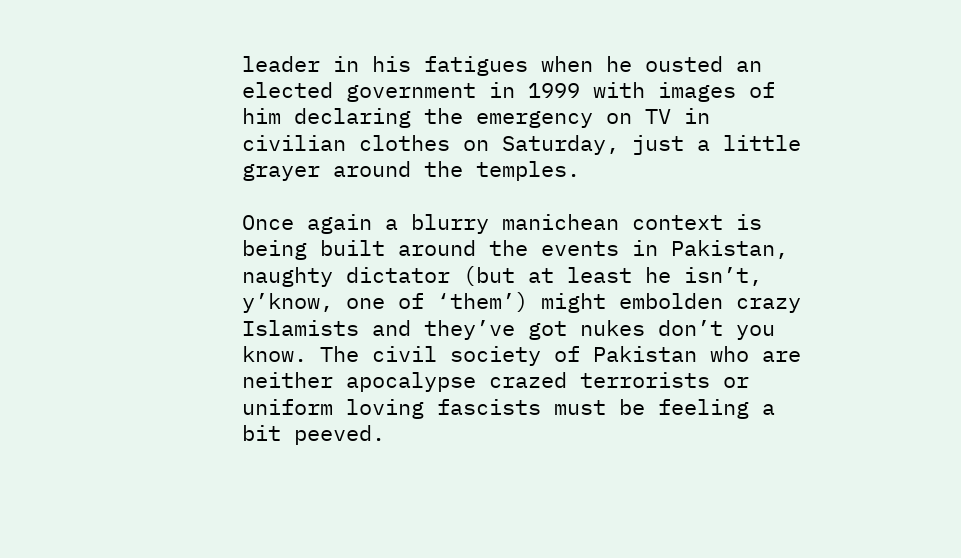leader in his fatigues when he ousted an elected government in 1999 with images of him declaring the emergency on TV in civilian clothes on Saturday, just a little grayer around the temples.

Once again a blurry manichean context is being built around the events in Pakistan, naughty dictator (but at least he isn’t, y’know, one of ‘them’) might embolden crazy Islamists and they’ve got nukes don’t you know. The civil society of Pakistan who are neither apocalypse crazed terrorists or uniform loving fascists must be feeling a bit peeved.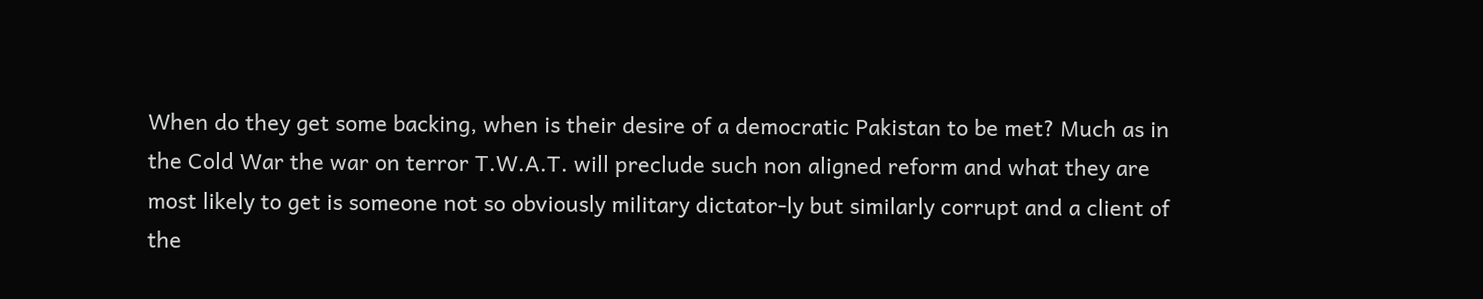When do they get some backing, when is their desire of a democratic Pakistan to be met? Much as in the Cold War the war on terror T.W.A.T. will preclude such non aligned reform and what they are most likely to get is someone not so obviously military dictator-ly but similarly corrupt and a client of the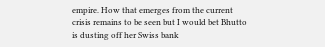empire. How that emerges from the current crisis remains to be seen but I would bet Bhutto is dusting off her Swiss bank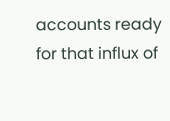accounts ready for that influx of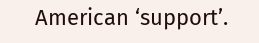American ‘support’.